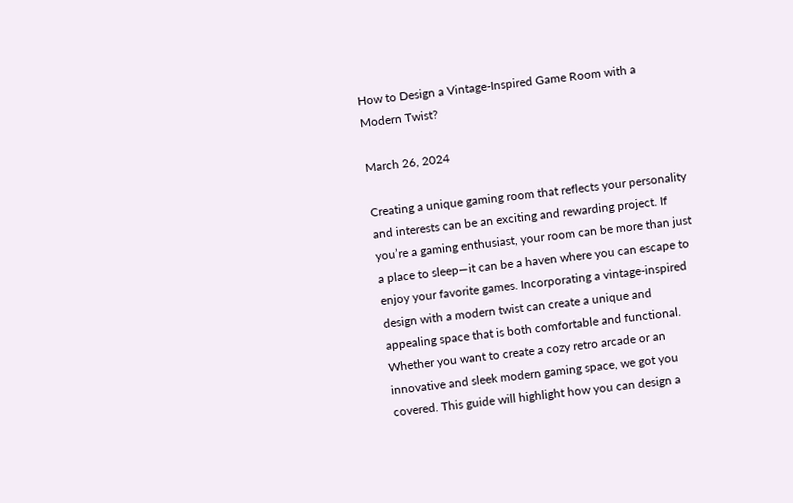How to Design a Vintage-Inspired Game Room with a Modern Twist?

March 26, 2024

Creating a unique gaming room that reflects your personality and interests can be an exciting and rewarding project. If you’re a gaming enthusiast, your room can be more than just a place to sleep—it can be a haven where you can escape to enjoy your favorite games. Incorporating a vintage-inspired design with a modern twist can create a unique and appealing space that is both comfortable and functional. Whether you want to create a cozy retro arcade or an innovative and sleek modern gaming space, we got you covered. This guide will highlight how you can design a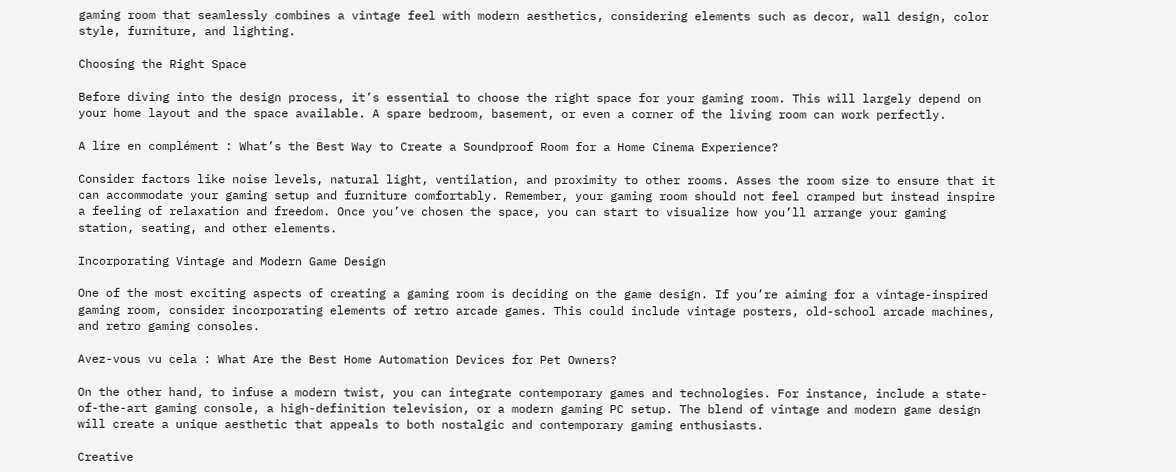gaming room that seamlessly combines a vintage feel with modern aesthetics, considering elements such as decor, wall design, color style, furniture, and lighting.

Choosing the Right Space

Before diving into the design process, it’s essential to choose the right space for your gaming room. This will largely depend on your home layout and the space available. A spare bedroom, basement, or even a corner of the living room can work perfectly.

A lire en complément : What’s the Best Way to Create a Soundproof Room for a Home Cinema Experience?

Consider factors like noise levels, natural light, ventilation, and proximity to other rooms. Asses the room size to ensure that it can accommodate your gaming setup and furniture comfortably. Remember, your gaming room should not feel cramped but instead inspire a feeling of relaxation and freedom. Once you’ve chosen the space, you can start to visualize how you’ll arrange your gaming station, seating, and other elements.

Incorporating Vintage and Modern Game Design

One of the most exciting aspects of creating a gaming room is deciding on the game design. If you’re aiming for a vintage-inspired gaming room, consider incorporating elements of retro arcade games. This could include vintage posters, old-school arcade machines, and retro gaming consoles.

Avez-vous vu cela : What Are the Best Home Automation Devices for Pet Owners?

On the other hand, to infuse a modern twist, you can integrate contemporary games and technologies. For instance, include a state-of-the-art gaming console, a high-definition television, or a modern gaming PC setup. The blend of vintage and modern game design will create a unique aesthetic that appeals to both nostalgic and contemporary gaming enthusiasts.

Creative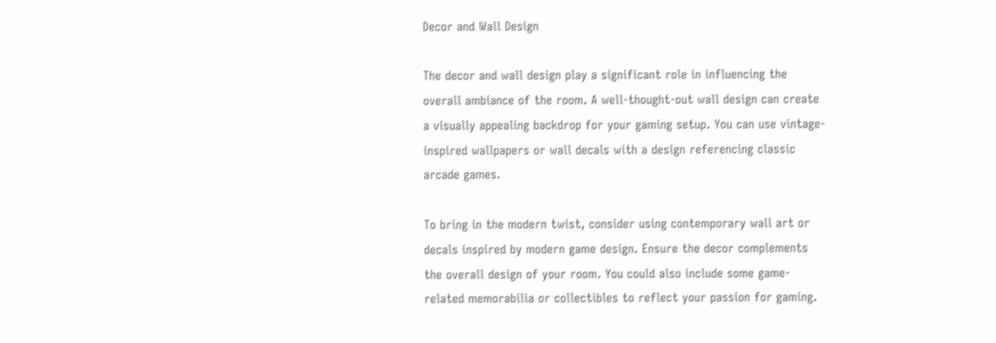Decor and Wall Design

The decor and wall design play a significant role in influencing the overall ambiance of the room. A well-thought-out wall design can create a visually appealing backdrop for your gaming setup. You can use vintage-inspired wallpapers or wall decals with a design referencing classic arcade games.

To bring in the modern twist, consider using contemporary wall art or decals inspired by modern game design. Ensure the decor complements the overall design of your room. You could also include some game-related memorabilia or collectibles to reflect your passion for gaming.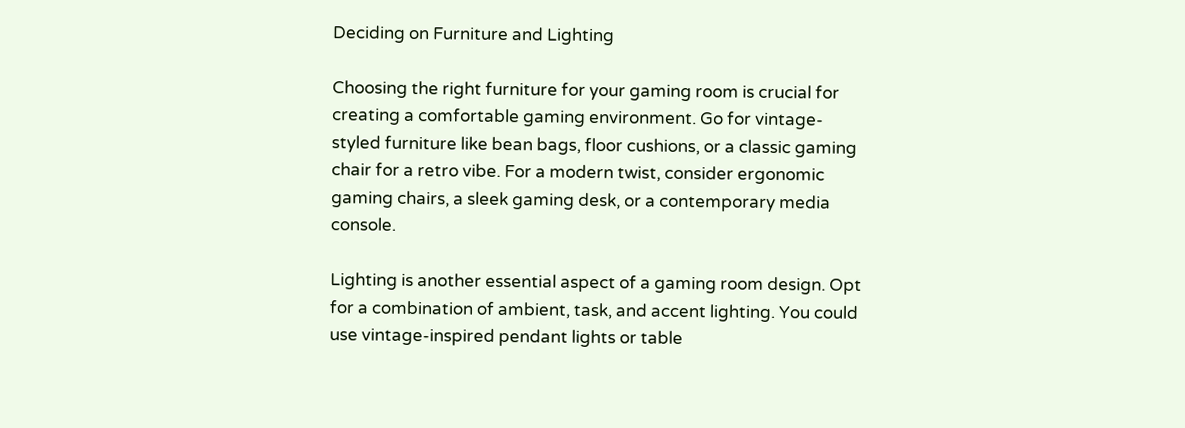Deciding on Furniture and Lighting

Choosing the right furniture for your gaming room is crucial for creating a comfortable gaming environment. Go for vintage-styled furniture like bean bags, floor cushions, or a classic gaming chair for a retro vibe. For a modern twist, consider ergonomic gaming chairs, a sleek gaming desk, or a contemporary media console.

Lighting is another essential aspect of a gaming room design. Opt for a combination of ambient, task, and accent lighting. You could use vintage-inspired pendant lights or table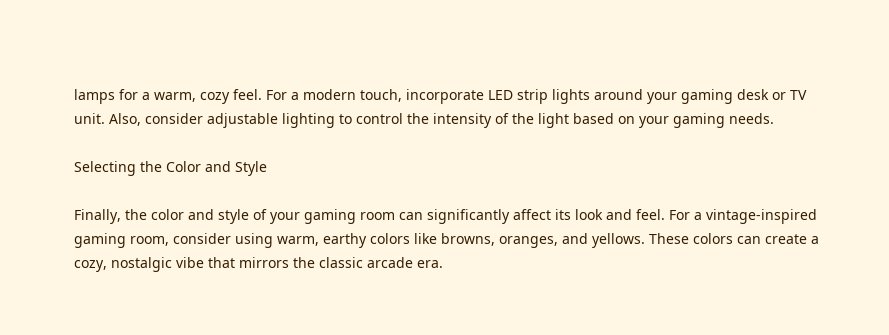lamps for a warm, cozy feel. For a modern touch, incorporate LED strip lights around your gaming desk or TV unit. Also, consider adjustable lighting to control the intensity of the light based on your gaming needs.

Selecting the Color and Style

Finally, the color and style of your gaming room can significantly affect its look and feel. For a vintage-inspired gaming room, consider using warm, earthy colors like browns, oranges, and yellows. These colors can create a cozy, nostalgic vibe that mirrors the classic arcade era.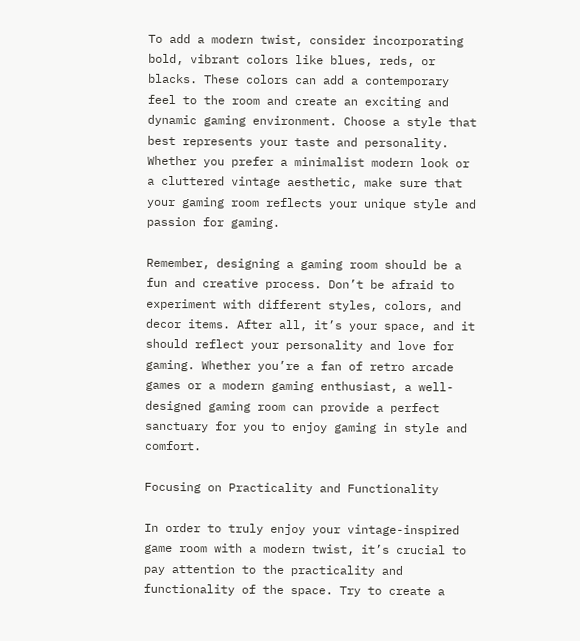To add a modern twist, consider incorporating bold, vibrant colors like blues, reds, or blacks. These colors can add a contemporary feel to the room and create an exciting and dynamic gaming environment. Choose a style that best represents your taste and personality. Whether you prefer a minimalist modern look or a cluttered vintage aesthetic, make sure that your gaming room reflects your unique style and passion for gaming.

Remember, designing a gaming room should be a fun and creative process. Don’t be afraid to experiment with different styles, colors, and decor items. After all, it’s your space, and it should reflect your personality and love for gaming. Whether you’re a fan of retro arcade games or a modern gaming enthusiast, a well-designed gaming room can provide a perfect sanctuary for you to enjoy gaming in style and comfort.

Focusing on Practicality and Functionality

In order to truly enjoy your vintage-inspired game room with a modern twist, it’s crucial to pay attention to the practicality and functionality of the space. Try to create a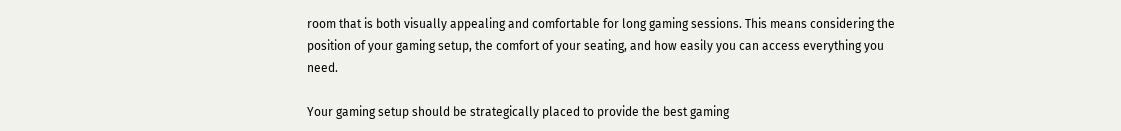room that is both visually appealing and comfortable for long gaming sessions. This means considering the position of your gaming setup, the comfort of your seating, and how easily you can access everything you need.

Your gaming setup should be strategically placed to provide the best gaming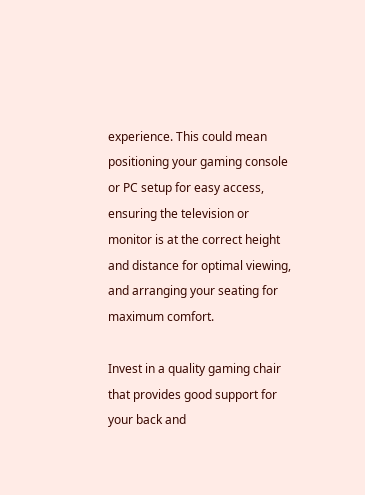experience. This could mean positioning your gaming console or PC setup for easy access, ensuring the television or monitor is at the correct height and distance for optimal viewing, and arranging your seating for maximum comfort.

Invest in a quality gaming chair that provides good support for your back and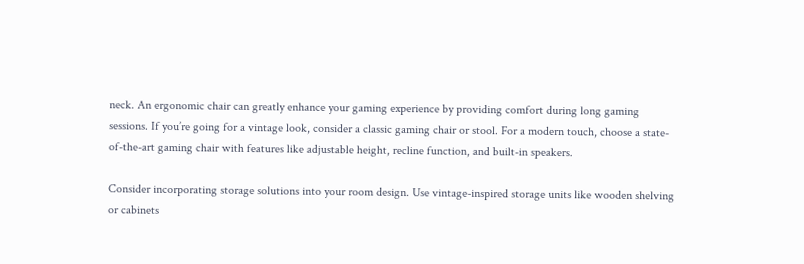neck. An ergonomic chair can greatly enhance your gaming experience by providing comfort during long gaming sessions. If you’re going for a vintage look, consider a classic gaming chair or stool. For a modern touch, choose a state-of-the-art gaming chair with features like adjustable height, recline function, and built-in speakers.

Consider incorporating storage solutions into your room design. Use vintage-inspired storage units like wooden shelving or cabinets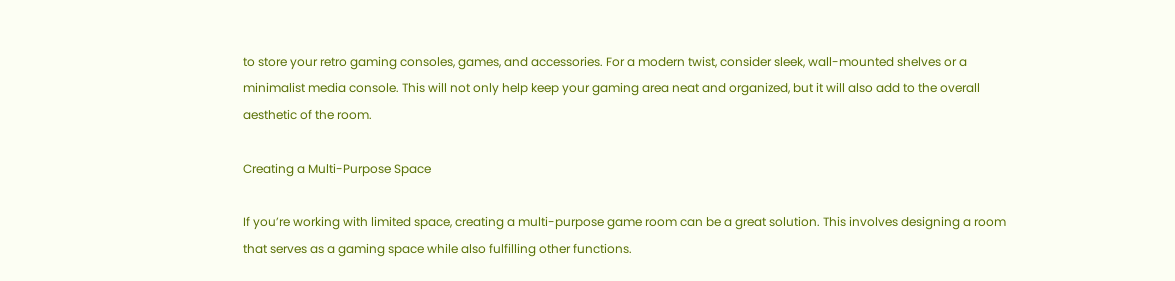to store your retro gaming consoles, games, and accessories. For a modern twist, consider sleek, wall-mounted shelves or a minimalist media console. This will not only help keep your gaming area neat and organized, but it will also add to the overall aesthetic of the room.

Creating a Multi-Purpose Space

If you’re working with limited space, creating a multi-purpose game room can be a great solution. This involves designing a room that serves as a gaming space while also fulfilling other functions.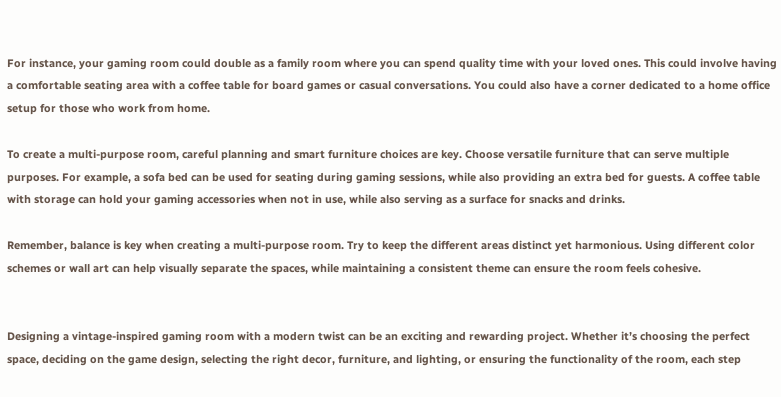For instance, your gaming room could double as a family room where you can spend quality time with your loved ones. This could involve having a comfortable seating area with a coffee table for board games or casual conversations. You could also have a corner dedicated to a home office setup for those who work from home.

To create a multi-purpose room, careful planning and smart furniture choices are key. Choose versatile furniture that can serve multiple purposes. For example, a sofa bed can be used for seating during gaming sessions, while also providing an extra bed for guests. A coffee table with storage can hold your gaming accessories when not in use, while also serving as a surface for snacks and drinks.

Remember, balance is key when creating a multi-purpose room. Try to keep the different areas distinct yet harmonious. Using different color schemes or wall art can help visually separate the spaces, while maintaining a consistent theme can ensure the room feels cohesive.


Designing a vintage-inspired gaming room with a modern twist can be an exciting and rewarding project. Whether it’s choosing the perfect space, deciding on the game design, selecting the right decor, furniture, and lighting, or ensuring the functionality of the room, each step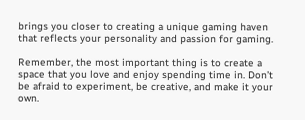brings you closer to creating a unique gaming haven that reflects your personality and passion for gaming.

Remember, the most important thing is to create a space that you love and enjoy spending time in. Don’t be afraid to experiment, be creative, and make it your own.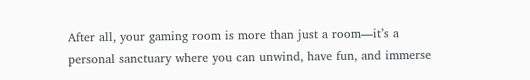After all, your gaming room is more than just a room—it’s a personal sanctuary where you can unwind, have fun, and immerse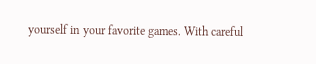yourself in your favorite games. With careful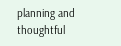planning and thoughtful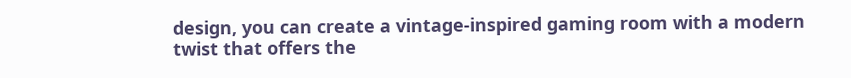design, you can create a vintage-inspired gaming room with a modern twist that offers the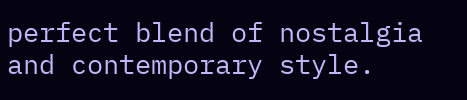perfect blend of nostalgia and contemporary style.